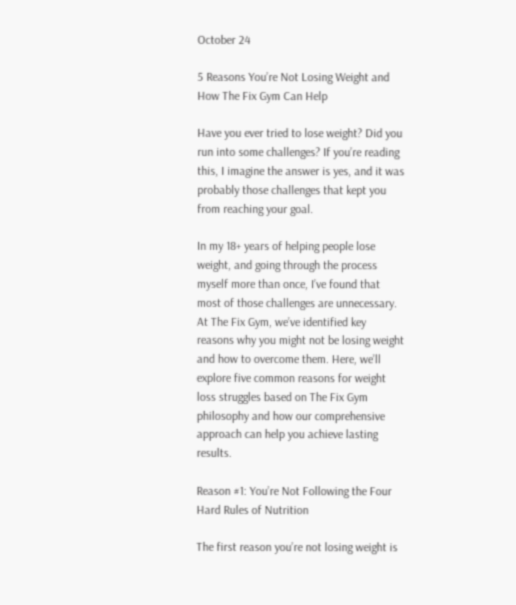October 24

5 Reasons You’re Not Losing Weight and How The Fix Gym Can Help

Have you ever tried to lose weight? Did you run into some challenges? If you’re reading this, I imagine the answer is yes, and it was probably those challenges that kept you from reaching your goal.

In my 18+ years of helping people lose weight, and going through the process myself more than once, I’ve found that most of those challenges are unnecessary. At The Fix Gym, we’ve identified key reasons why you might not be losing weight and how to overcome them. Here, we’ll explore five common reasons for weight loss struggles based on The Fix Gym philosophy and how our comprehensive approach can help you achieve lasting results.

Reason #1: You’re Not Following the Four Hard Rules of Nutrition

The first reason you’re not losing weight is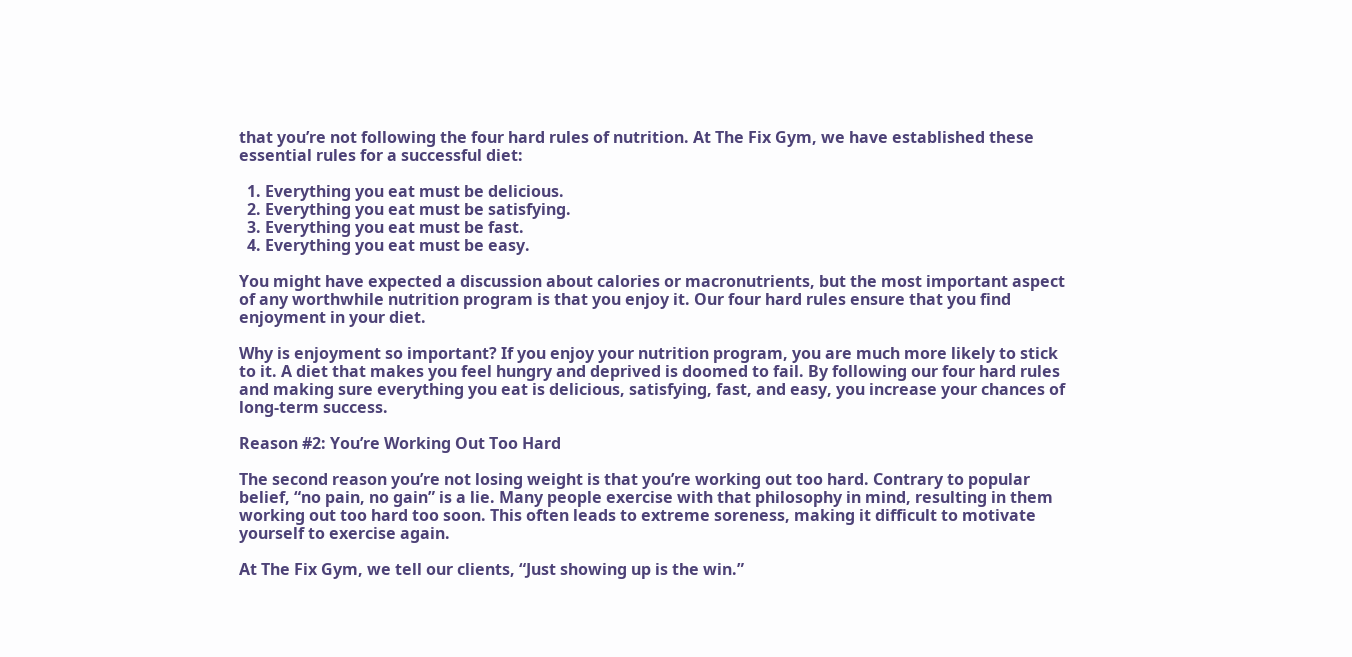that you’re not following the four hard rules of nutrition. At The Fix Gym, we have established these essential rules for a successful diet:

  1. Everything you eat must be delicious.
  2. Everything you eat must be satisfying.
  3. Everything you eat must be fast.
  4. Everything you eat must be easy.

You might have expected a discussion about calories or macronutrients, but the most important aspect of any worthwhile nutrition program is that you enjoy it. Our four hard rules ensure that you find enjoyment in your diet.

Why is enjoyment so important? If you enjoy your nutrition program, you are much more likely to stick to it. A diet that makes you feel hungry and deprived is doomed to fail. By following our four hard rules and making sure everything you eat is delicious, satisfying, fast, and easy, you increase your chances of long-term success.

Reason #2: You’re Working Out Too Hard

The second reason you’re not losing weight is that you’re working out too hard. Contrary to popular belief, “no pain, no gain” is a lie. Many people exercise with that philosophy in mind, resulting in them working out too hard too soon. This often leads to extreme soreness, making it difficult to motivate yourself to exercise again.

At The Fix Gym, we tell our clients, “Just showing up is the win.”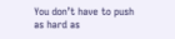You don’t have to push as hard as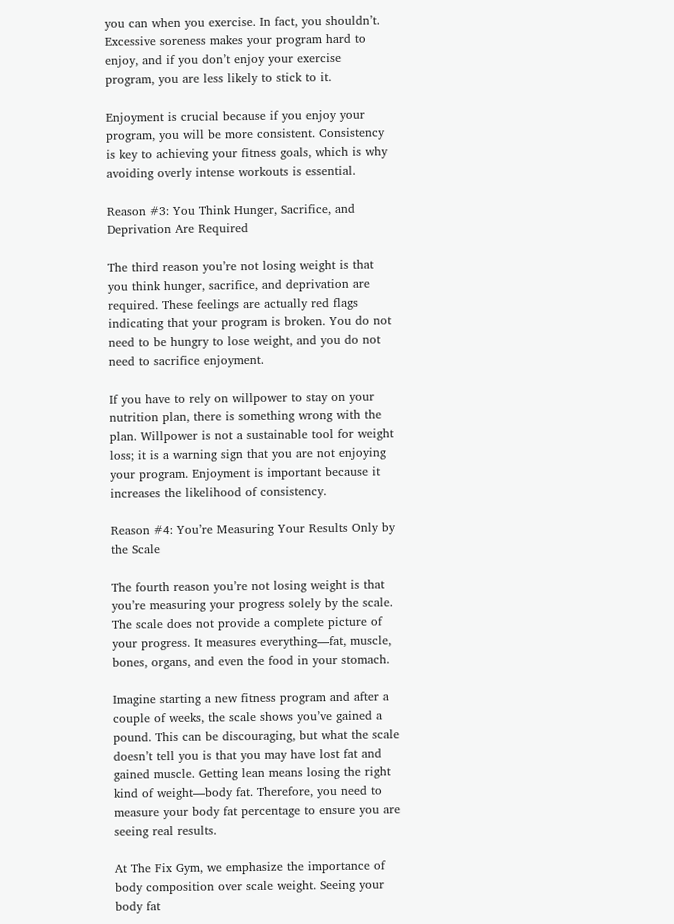you can when you exercise. In fact, you shouldn’t. Excessive soreness makes your program hard to enjoy, and if you don’t enjoy your exercise program, you are less likely to stick to it.

Enjoyment is crucial because if you enjoy your program, you will be more consistent. Consistency is key to achieving your fitness goals, which is why avoiding overly intense workouts is essential.

Reason #3: You Think Hunger, Sacrifice, and Deprivation Are Required

The third reason you’re not losing weight is that you think hunger, sacrifice, and deprivation are required. These feelings are actually red flags indicating that your program is broken. You do not need to be hungry to lose weight, and you do not need to sacrifice enjoyment.

If you have to rely on willpower to stay on your nutrition plan, there is something wrong with the plan. Willpower is not a sustainable tool for weight loss; it is a warning sign that you are not enjoying your program. Enjoyment is important because it increases the likelihood of consistency.

Reason #4: You’re Measuring Your Results Only by the Scale

The fourth reason you’re not losing weight is that you’re measuring your progress solely by the scale. The scale does not provide a complete picture of your progress. It measures everything—fat, muscle, bones, organs, and even the food in your stomach.

Imagine starting a new fitness program and after a couple of weeks, the scale shows you’ve gained a pound. This can be discouraging, but what the scale doesn’t tell you is that you may have lost fat and gained muscle. Getting lean means losing the right kind of weight—body fat. Therefore, you need to measure your body fat percentage to ensure you are seeing real results.

At The Fix Gym, we emphasize the importance of body composition over scale weight. Seeing your body fat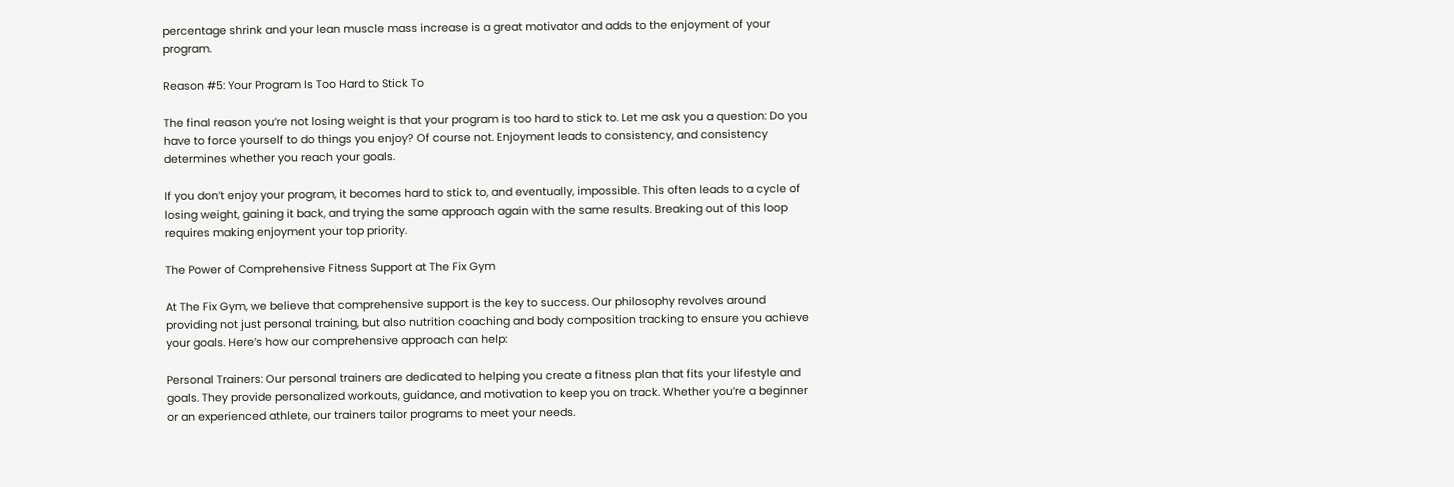percentage shrink and your lean muscle mass increase is a great motivator and adds to the enjoyment of your program.

Reason #5: Your Program Is Too Hard to Stick To

The final reason you’re not losing weight is that your program is too hard to stick to. Let me ask you a question: Do you have to force yourself to do things you enjoy? Of course not. Enjoyment leads to consistency, and consistency determines whether you reach your goals.

If you don’t enjoy your program, it becomes hard to stick to, and eventually, impossible. This often leads to a cycle of losing weight, gaining it back, and trying the same approach again with the same results. Breaking out of this loop requires making enjoyment your top priority.

The Power of Comprehensive Fitness Support at The Fix Gym

At The Fix Gym, we believe that comprehensive support is the key to success. Our philosophy revolves around providing not just personal training, but also nutrition coaching and body composition tracking to ensure you achieve your goals. Here’s how our comprehensive approach can help:

Personal Trainers: Our personal trainers are dedicated to helping you create a fitness plan that fits your lifestyle and goals. They provide personalized workouts, guidance, and motivation to keep you on track. Whether you’re a beginner or an experienced athlete, our trainers tailor programs to meet your needs.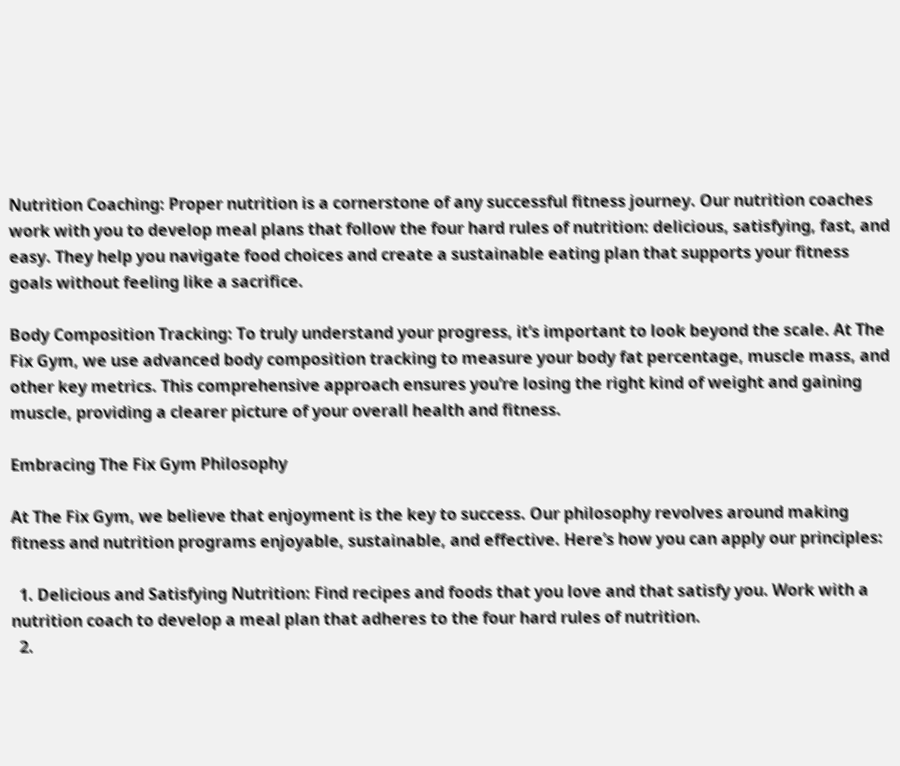Nutrition Coaching: Proper nutrition is a cornerstone of any successful fitness journey. Our nutrition coaches work with you to develop meal plans that follow the four hard rules of nutrition: delicious, satisfying, fast, and easy. They help you navigate food choices and create a sustainable eating plan that supports your fitness goals without feeling like a sacrifice.

Body Composition Tracking: To truly understand your progress, it’s important to look beyond the scale. At The Fix Gym, we use advanced body composition tracking to measure your body fat percentage, muscle mass, and other key metrics. This comprehensive approach ensures you’re losing the right kind of weight and gaining muscle, providing a clearer picture of your overall health and fitness.

Embracing The Fix Gym Philosophy

At The Fix Gym, we believe that enjoyment is the key to success. Our philosophy revolves around making fitness and nutrition programs enjoyable, sustainable, and effective. Here’s how you can apply our principles:

  1. Delicious and Satisfying Nutrition: Find recipes and foods that you love and that satisfy you. Work with a nutrition coach to develop a meal plan that adheres to the four hard rules of nutrition.
  2.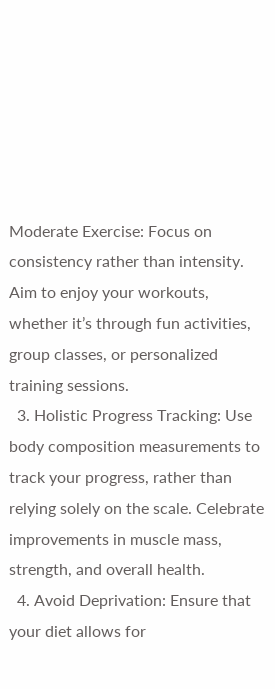Moderate Exercise: Focus on consistency rather than intensity. Aim to enjoy your workouts, whether it’s through fun activities, group classes, or personalized training sessions.
  3. Holistic Progress Tracking: Use body composition measurements to track your progress, rather than relying solely on the scale. Celebrate improvements in muscle mass, strength, and overall health.
  4. Avoid Deprivation: Ensure that your diet allows for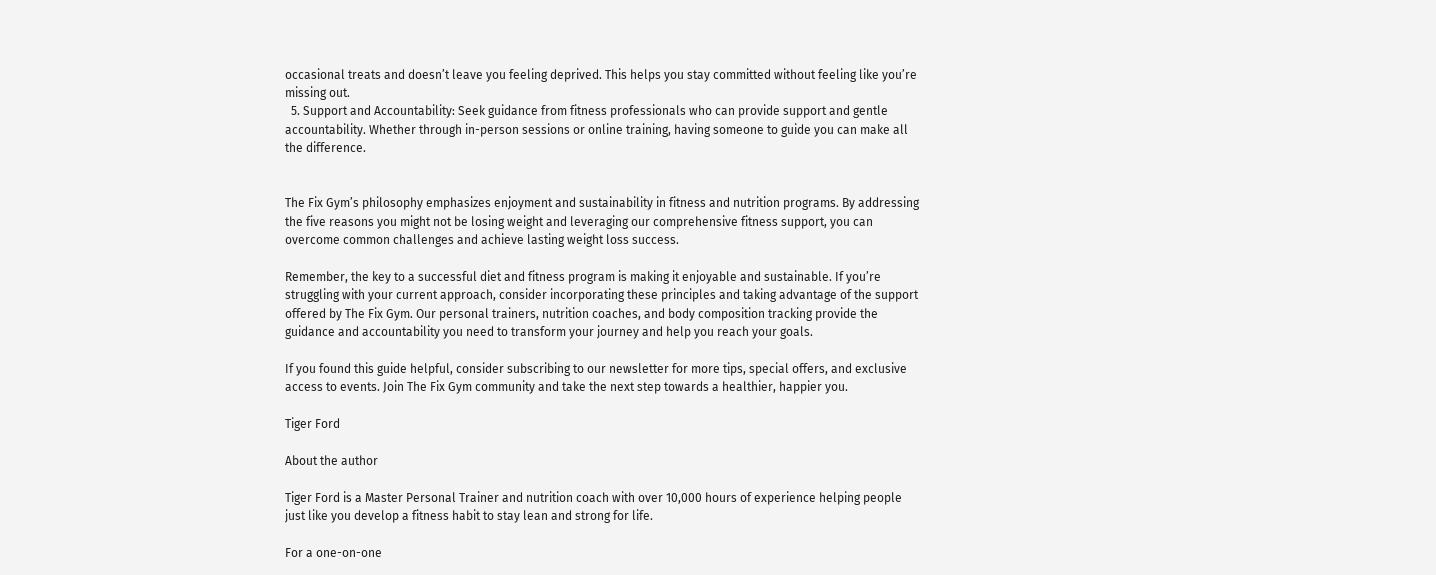occasional treats and doesn’t leave you feeling deprived. This helps you stay committed without feeling like you’re missing out.
  5. Support and Accountability: Seek guidance from fitness professionals who can provide support and gentle accountability. Whether through in-person sessions or online training, having someone to guide you can make all the difference.


The Fix Gym’s philosophy emphasizes enjoyment and sustainability in fitness and nutrition programs. By addressing the five reasons you might not be losing weight and leveraging our comprehensive fitness support, you can overcome common challenges and achieve lasting weight loss success.

Remember, the key to a successful diet and fitness program is making it enjoyable and sustainable. If you’re struggling with your current approach, consider incorporating these principles and taking advantage of the support offered by The Fix Gym. Our personal trainers, nutrition coaches, and body composition tracking provide the guidance and accountability you need to transform your journey and help you reach your goals.

If you found this guide helpful, consider subscribing to our newsletter for more tips, special offers, and exclusive access to events. Join The Fix Gym community and take the next step towards a healthier, happier you.

Tiger Ford

About the author

Tiger Ford is a Master Personal Trainer and nutrition coach with over 10,000 hours of experience helping people just like you develop a fitness habit to stay lean and strong for life.

For a one-on-one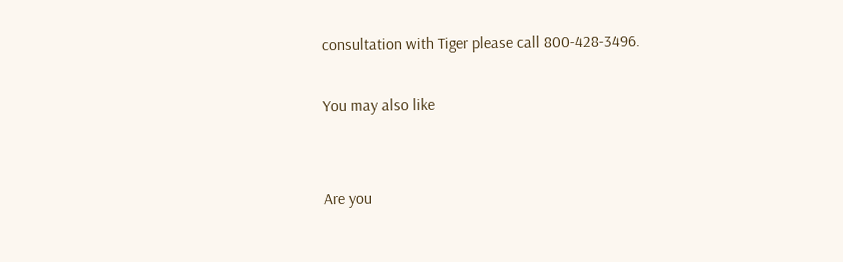consultation with Tiger please call 800-428-3496.

You may also like


Are you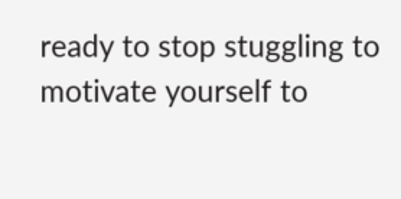ready to stop stuggling to motivate yourself to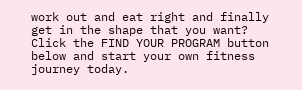work out and eat right and finally get in the shape that you want? Click the FIND YOUR PROGRAM button below and start your own fitness journey today.